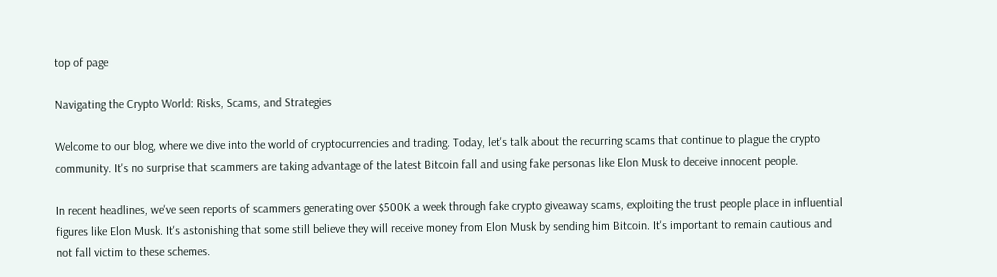top of page

Navigating the Crypto World: Risks, Scams, and Strategies

Welcome to our blog, where we dive into the world of cryptocurrencies and trading. Today, let's talk about the recurring scams that continue to plague the crypto community. It's no surprise that scammers are taking advantage of the latest Bitcoin fall and using fake personas like Elon Musk to deceive innocent people.

In recent headlines, we've seen reports of scammers generating over $500K a week through fake crypto giveaway scams, exploiting the trust people place in influential figures like Elon Musk. It's astonishing that some still believe they will receive money from Elon Musk by sending him Bitcoin. It's important to remain cautious and not fall victim to these schemes.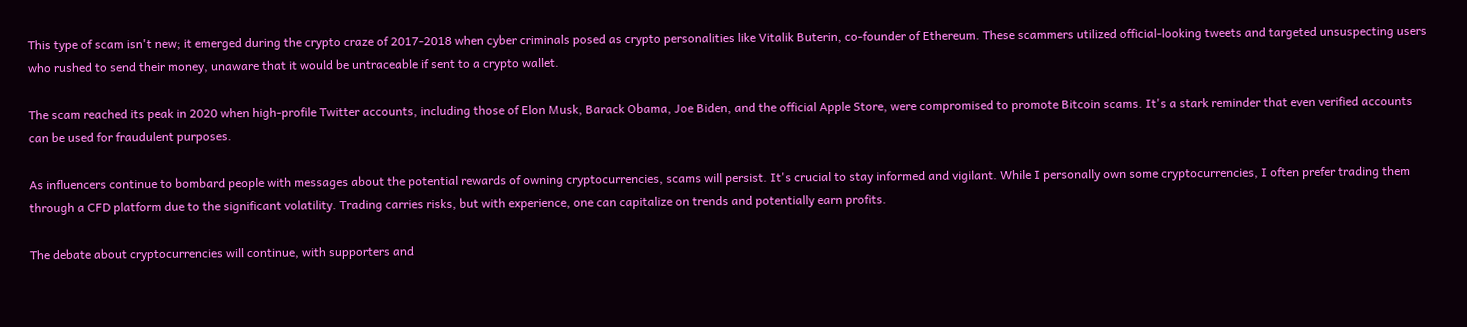This type of scam isn't new; it emerged during the crypto craze of 2017-2018 when cyber criminals posed as crypto personalities like Vitalik Buterin, co-founder of Ethereum. These scammers utilized official-looking tweets and targeted unsuspecting users who rushed to send their money, unaware that it would be untraceable if sent to a crypto wallet.

The scam reached its peak in 2020 when high-profile Twitter accounts, including those of Elon Musk, Barack Obama, Joe Biden, and the official Apple Store, were compromised to promote Bitcoin scams. It's a stark reminder that even verified accounts can be used for fraudulent purposes.

As influencers continue to bombard people with messages about the potential rewards of owning cryptocurrencies, scams will persist. It's crucial to stay informed and vigilant. While I personally own some cryptocurrencies, I often prefer trading them through a CFD platform due to the significant volatility. Trading carries risks, but with experience, one can capitalize on trends and potentially earn profits.

The debate about cryptocurrencies will continue, with supporters and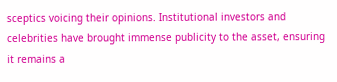sceptics voicing their opinions. Institutional investors and celebrities have brought immense publicity to the asset, ensuring it remains a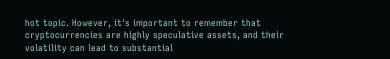hot topic. However, it's important to remember that cryptocurrencies are highly speculative assets, and their volatility can lead to substantial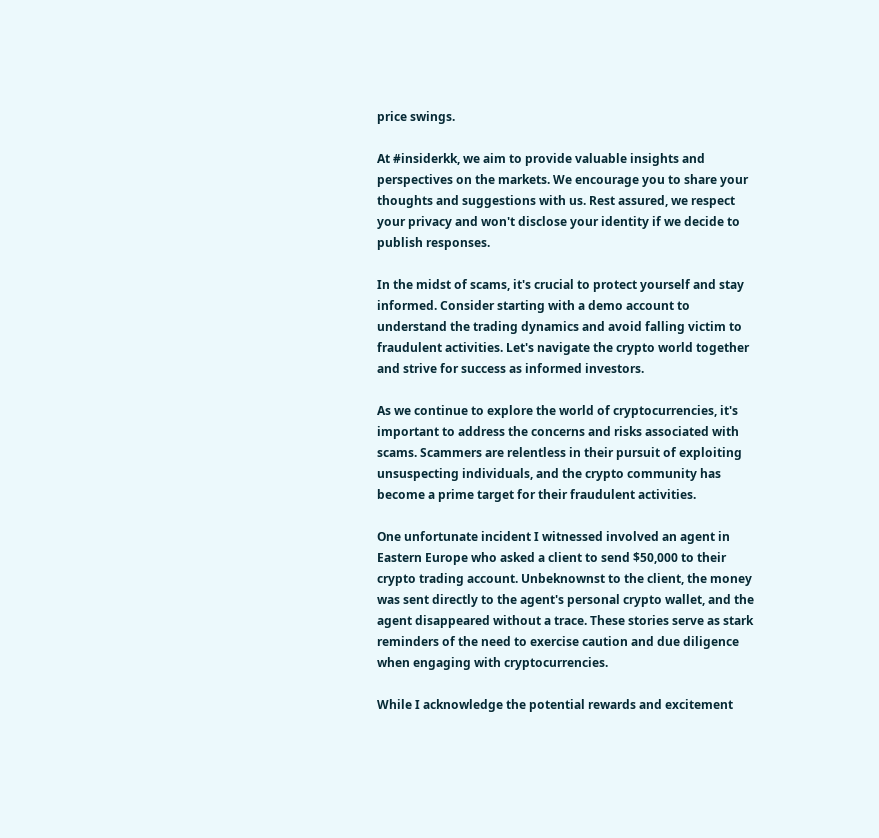price swings.

At #insiderkk, we aim to provide valuable insights and perspectives on the markets. We encourage you to share your thoughts and suggestions with us. Rest assured, we respect your privacy and won't disclose your identity if we decide to publish responses.

In the midst of scams, it's crucial to protect yourself and stay informed. Consider starting with a demo account to understand the trading dynamics and avoid falling victim to fraudulent activities. Let's navigate the crypto world together and strive for success as informed investors.

As we continue to explore the world of cryptocurrencies, it's important to address the concerns and risks associated with scams. Scammers are relentless in their pursuit of exploiting unsuspecting individuals, and the crypto community has become a prime target for their fraudulent activities.

One unfortunate incident I witnessed involved an agent in Eastern Europe who asked a client to send $50,000 to their crypto trading account. Unbeknownst to the client, the money was sent directly to the agent's personal crypto wallet, and the agent disappeared without a trace. These stories serve as stark reminders of the need to exercise caution and due diligence when engaging with cryptocurrencies.

While I acknowledge the potential rewards and excitement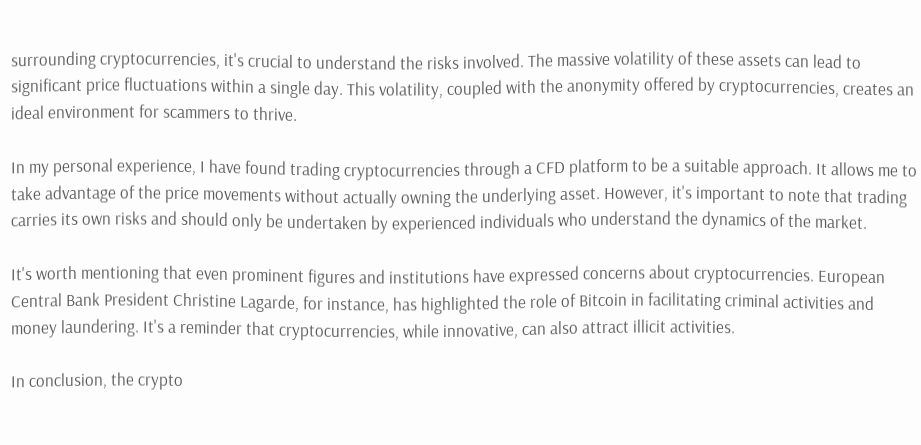surrounding cryptocurrencies, it's crucial to understand the risks involved. The massive volatility of these assets can lead to significant price fluctuations within a single day. This volatility, coupled with the anonymity offered by cryptocurrencies, creates an ideal environment for scammers to thrive.

In my personal experience, I have found trading cryptocurrencies through a CFD platform to be a suitable approach. It allows me to take advantage of the price movements without actually owning the underlying asset. However, it's important to note that trading carries its own risks and should only be undertaken by experienced individuals who understand the dynamics of the market.

It's worth mentioning that even prominent figures and institutions have expressed concerns about cryptocurrencies. European Central Bank President Christine Lagarde, for instance, has highlighted the role of Bitcoin in facilitating criminal activities and money laundering. It's a reminder that cryptocurrencies, while innovative, can also attract illicit activities.

In conclusion, the crypto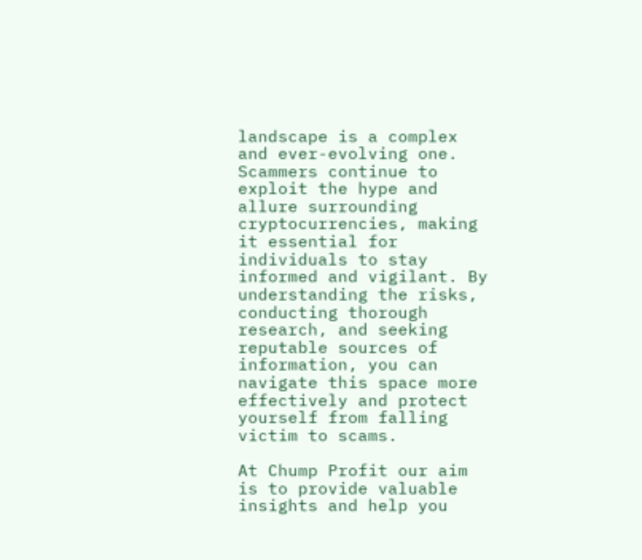landscape is a complex and ever-evolving one. Scammers continue to exploit the hype and allure surrounding cryptocurrencies, making it essential for individuals to stay informed and vigilant. By understanding the risks, conducting thorough research, and seeking reputable sources of information, you can navigate this space more effectively and protect yourself from falling victim to scams.

At Chump Profit our aim is to provide valuable insights and help you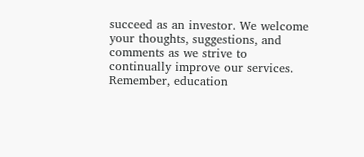succeed as an investor. We welcome your thoughts, suggestions, and comments as we strive to continually improve our services. Remember, education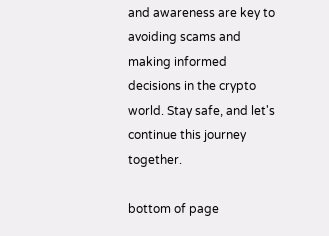and awareness are key to avoiding scams and making informed decisions in the crypto world. Stay safe, and let's continue this journey together.

bottom of page